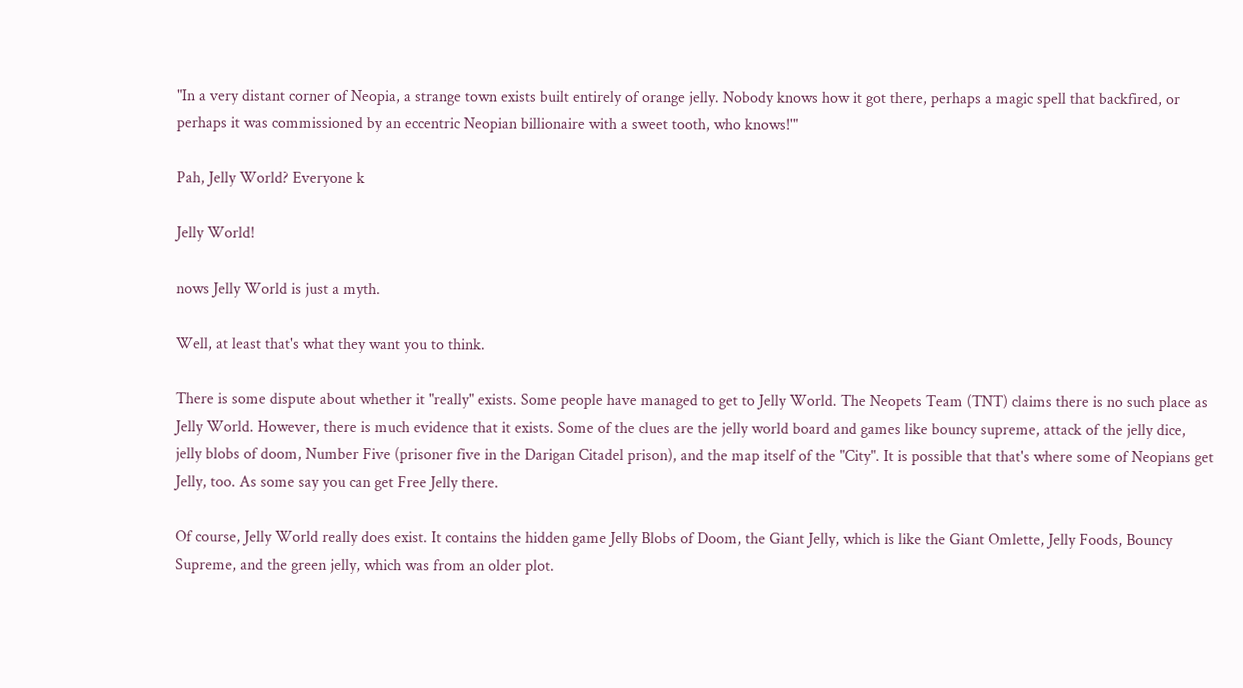"In a very distant corner of Neopia, a strange town exists built entirely of orange jelly. Nobody knows how it got there, perhaps a magic spell that backfired, or perhaps it was commissioned by an eccentric Neopian billionaire with a sweet tooth, who knows!'"

Pah, Jelly World? Everyone k

Jelly World!

nows Jelly World is just a myth.

Well, at least that's what they want you to think.

There is some dispute about whether it "really" exists. Some people have managed to get to Jelly World. The Neopets Team (TNT) claims there is no such place as Jelly World. However, there is much evidence that it exists. Some of the clues are the jelly world board and games like bouncy supreme, attack of the jelly dice, jelly blobs of doom, Number Five (prisoner five in the Darigan Citadel prison), and the map itself of the "City". It is possible that that's where some of Neopians get Jelly, too. As some say you can get Free Jelly there.

Of course, Jelly World really does exist. It contains the hidden game Jelly Blobs of Doom, the Giant Jelly, which is like the Giant Omlette, Jelly Foods, Bouncy Supreme, and the green jelly, which was from an older plot.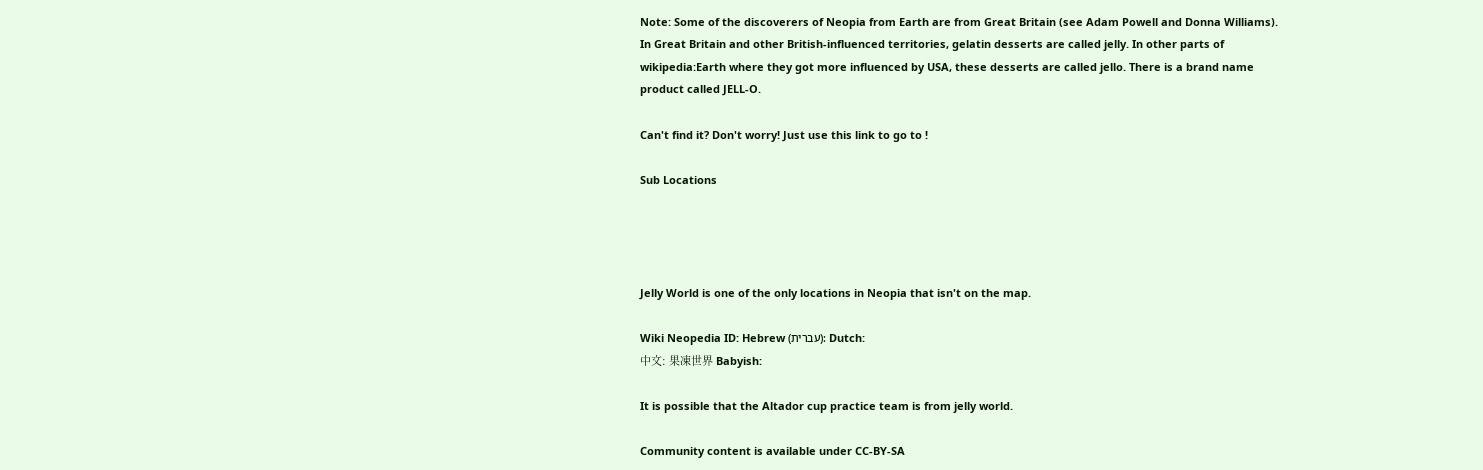Note: Some of the discoverers of Neopia from Earth are from Great Britain (see Adam Powell and Donna Williams). In Great Britain and other British-influenced territories, gelatin desserts are called jelly. In other parts of wikipedia:Earth where they got more influenced by USA, these desserts are called jello. There is a brand name product called JELL-O.

Can't find it? Don't worry! Just use this link to go to !

Sub Locations




Jelly World is one of the only locations in Neopia that isn't on the map.

Wiki Neopedia ID: Hebrew (עברית): Dutch:
中文: 果凍世界 Babyish:

It is possible that the Altador cup practice team is from jelly world.

Community content is available under CC-BY-SA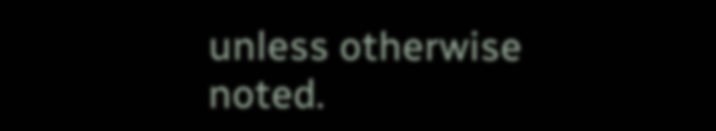unless otherwise noted.